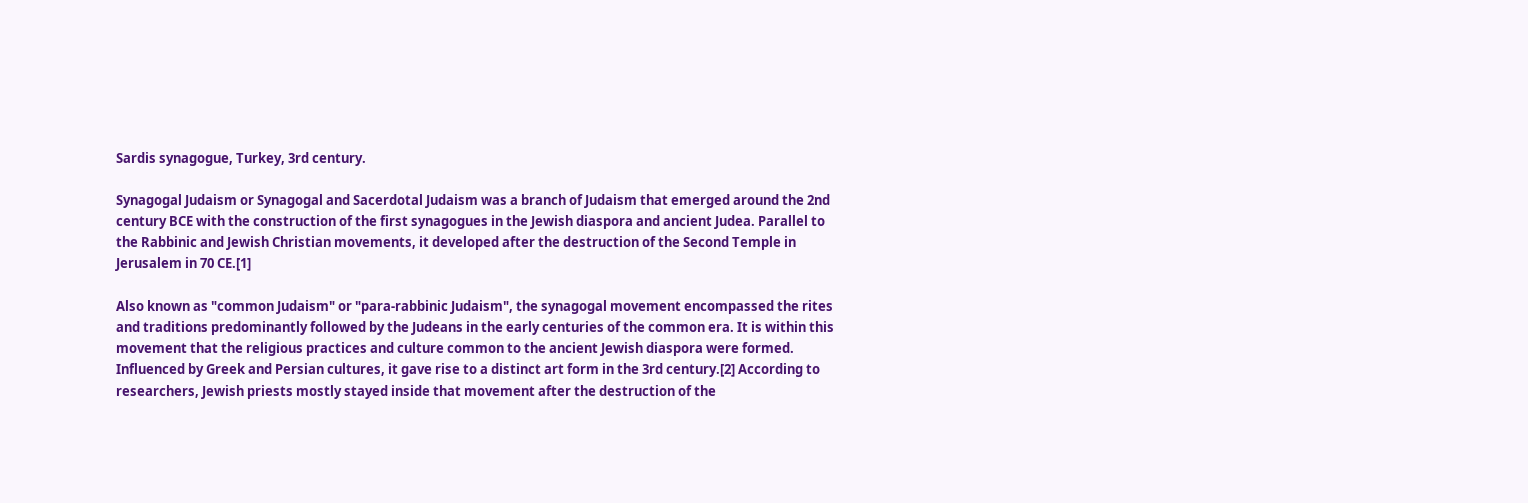Sardis synagogue, Turkey, 3rd century.

Synagogal Judaism or Synagogal and Sacerdotal Judaism was a branch of Judaism that emerged around the 2nd century BCE with the construction of the first synagogues in the Jewish diaspora and ancient Judea. Parallel to the Rabbinic and Jewish Christian movements, it developed after the destruction of the Second Temple in Jerusalem in 70 CE.[1]

Also known as "common Judaism" or "para-rabbinic Judaism", the synagogal movement encompassed the rites and traditions predominantly followed by the Judeans in the early centuries of the common era. It is within this movement that the religious practices and culture common to the ancient Jewish diaspora were formed. Influenced by Greek and Persian cultures, it gave rise to a distinct art form in the 3rd century.[2] According to researchers, Jewish priests mostly stayed inside that movement after the destruction of the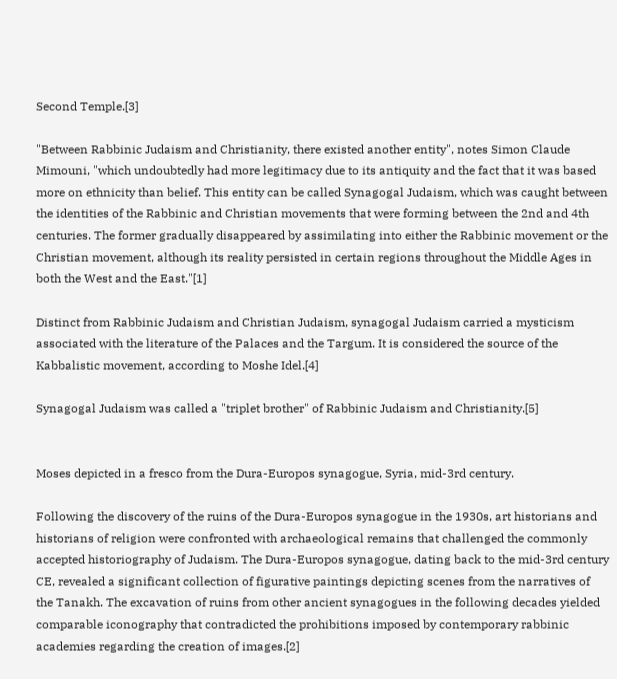Second Temple.[3]

"Between Rabbinic Judaism and Christianity, there existed another entity", notes Simon Claude Mimouni, "which undoubtedly had more legitimacy due to its antiquity and the fact that it was based more on ethnicity than belief. This entity can be called Synagogal Judaism, which was caught between the identities of the Rabbinic and Christian movements that were forming between the 2nd and 4th centuries. The former gradually disappeared by assimilating into either the Rabbinic movement or the Christian movement, although its reality persisted in certain regions throughout the Middle Ages in both the West and the East."[1]

Distinct from Rabbinic Judaism and Christian Judaism, synagogal Judaism carried a mysticism associated with the literature of the Palaces and the Targum. It is considered the source of the Kabbalistic movement, according to Moshe Idel.[4]

Synagogal Judaism was called a "triplet brother" of Rabbinic Judaism and Christianity.[5]


Moses depicted in a fresco from the Dura-Europos synagogue, Syria, mid-3rd century.

Following the discovery of the ruins of the Dura-Europos synagogue in the 1930s, art historians and historians of religion were confronted with archaeological remains that challenged the commonly accepted historiography of Judaism. The Dura-Europos synagogue, dating back to the mid-3rd century CE, revealed a significant collection of figurative paintings depicting scenes from the narratives of the Tanakh. The excavation of ruins from other ancient synagogues in the following decades yielded comparable iconography that contradicted the prohibitions imposed by contemporary rabbinic academies regarding the creation of images.[2]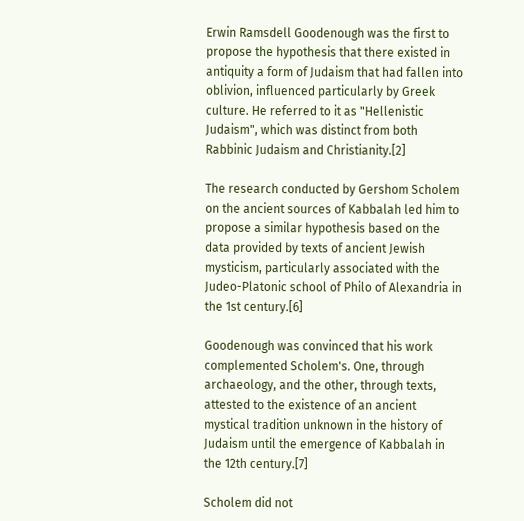Erwin Ramsdell Goodenough was the first to propose the hypothesis that there existed in antiquity a form of Judaism that had fallen into oblivion, influenced particularly by Greek culture. He referred to it as "Hellenistic Judaism", which was distinct from both Rabbinic Judaism and Christianity.[2]

The research conducted by Gershom Scholem on the ancient sources of Kabbalah led him to propose a similar hypothesis based on the data provided by texts of ancient Jewish mysticism, particularly associated with the Judeo-Platonic school of Philo of Alexandria in the 1st century.[6]

Goodenough was convinced that his work complemented Scholem's. One, through archaeology, and the other, through texts, attested to the existence of an ancient mystical tradition unknown in the history of Judaism until the emergence of Kabbalah in the 12th century.[7]

Scholem did not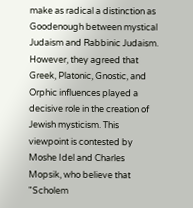make as radical a distinction as Goodenough between mystical Judaism and Rabbinic Judaism. However, they agreed that Greek, Platonic, Gnostic, and Orphic influences played a decisive role in the creation of Jewish mysticism. This viewpoint is contested by Moshe Idel and Charles Mopsik, who believe that "Scholem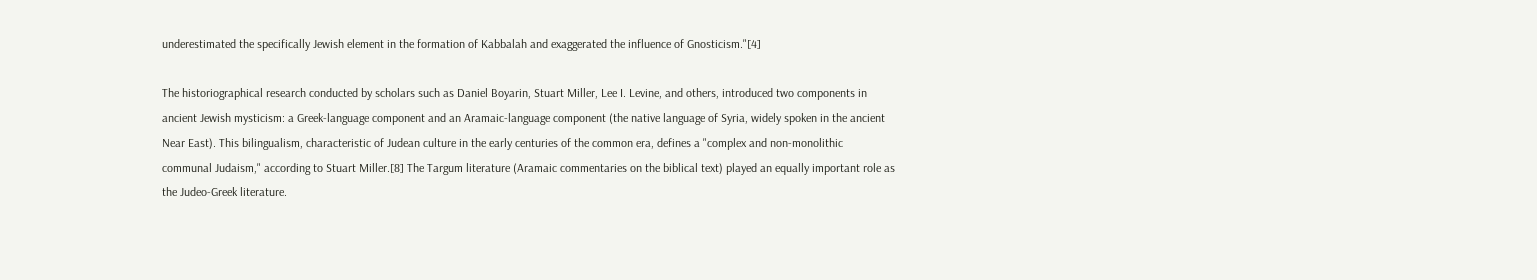underestimated the specifically Jewish element in the formation of Kabbalah and exaggerated the influence of Gnosticism."[4]

The historiographical research conducted by scholars such as Daniel Boyarin, Stuart Miller, Lee I. Levine, and others, introduced two components in ancient Jewish mysticism: a Greek-language component and an Aramaic-language component (the native language of Syria, widely spoken in the ancient Near East). This bilingualism, characteristic of Judean culture in the early centuries of the common era, defines a "complex and non-monolithic communal Judaism," according to Stuart Miller.[8] The Targum literature (Aramaic commentaries on the biblical text) played an equally important role as the Judeo-Greek literature.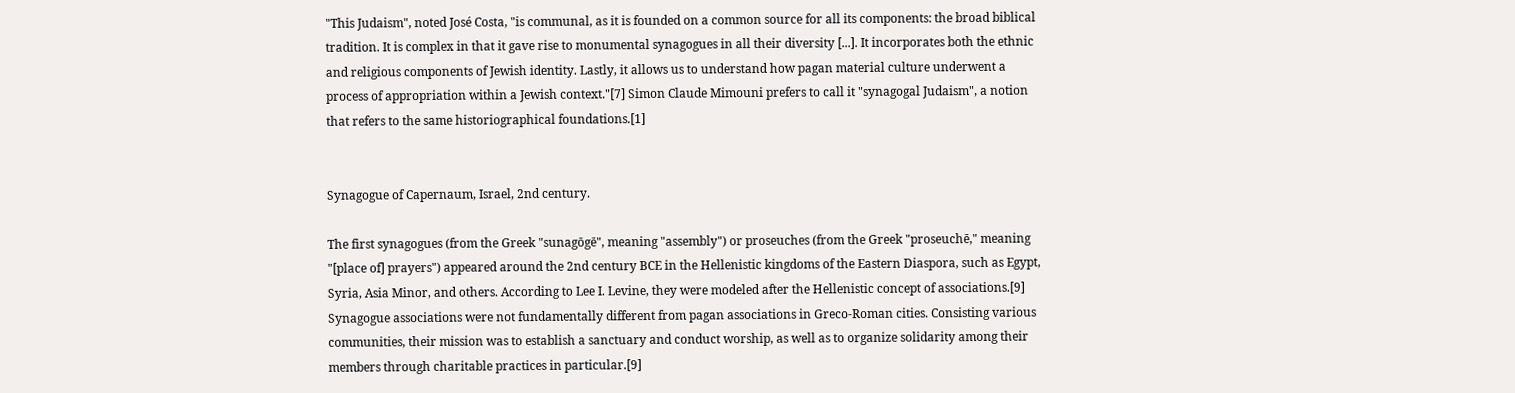"This Judaism", noted José Costa, "is communal, as it is founded on a common source for all its components: the broad biblical tradition. It is complex in that it gave rise to monumental synagogues in all their diversity [...]. It incorporates both the ethnic and religious components of Jewish identity. Lastly, it allows us to understand how pagan material culture underwent a process of appropriation within a Jewish context."[7] Simon Claude Mimouni prefers to call it "synagogal Judaism", a notion that refers to the same historiographical foundations.[1]


Synagogue of Capernaum, Israel, 2nd century.

The first synagogues (from the Greek "sunagōgē", meaning "assembly") or proseuches (from the Greek "proseuchē," meaning "[place of] prayers") appeared around the 2nd century BCE in the Hellenistic kingdoms of the Eastern Diaspora, such as Egypt, Syria, Asia Minor, and others. According to Lee I. Levine, they were modeled after the Hellenistic concept of associations.[9] Synagogue associations were not fundamentally different from pagan associations in Greco-Roman cities. Consisting various communities, their mission was to establish a sanctuary and conduct worship, as well as to organize solidarity among their members through charitable practices in particular.[9]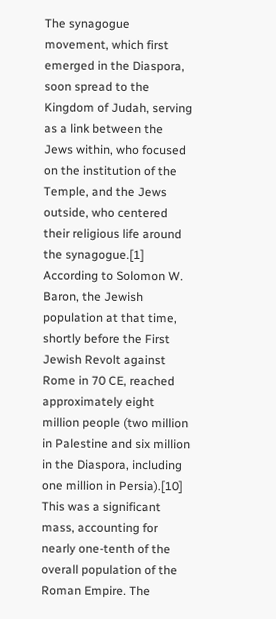The synagogue movement, which first emerged in the Diaspora, soon spread to the Kingdom of Judah, serving as a link between the Jews within, who focused on the institution of the Temple, and the Jews outside, who centered their religious life around the synagogue.[1] According to Solomon W. Baron, the Jewish population at that time, shortly before the First Jewish Revolt against Rome in 70 CE, reached approximately eight million people (two million in Palestine and six million in the Diaspora, including one million in Persia).[10] This was a significant mass, accounting for nearly one-tenth of the overall population of the Roman Empire. The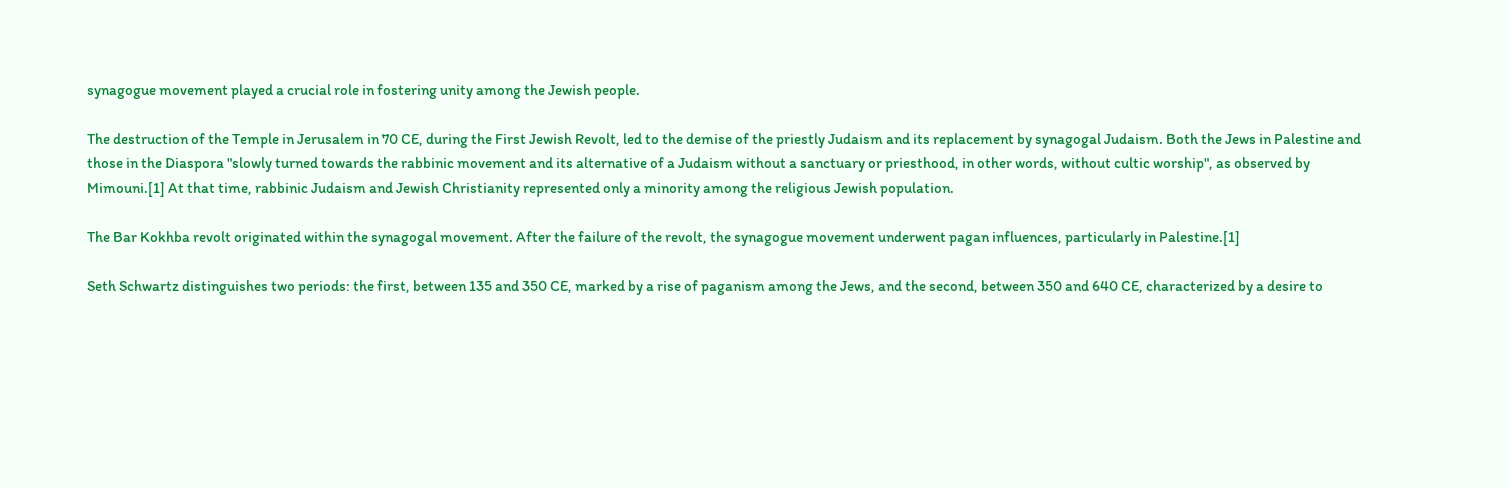synagogue movement played a crucial role in fostering unity among the Jewish people.

The destruction of the Temple in Jerusalem in 70 CE, during the First Jewish Revolt, led to the demise of the priestly Judaism and its replacement by synagogal Judaism. Both the Jews in Palestine and those in the Diaspora "slowly turned towards the rabbinic movement and its alternative of a Judaism without a sanctuary or priesthood, in other words, without cultic worship", as observed by Mimouni.[1] At that time, rabbinic Judaism and Jewish Christianity represented only a minority among the religious Jewish population.

The Bar Kokhba revolt originated within the synagogal movement. After the failure of the revolt, the synagogue movement underwent pagan influences, particularly in Palestine.[1]

Seth Schwartz distinguishes two periods: the first, between 135 and 350 CE, marked by a rise of paganism among the Jews, and the second, between 350 and 640 CE, characterized by a desire to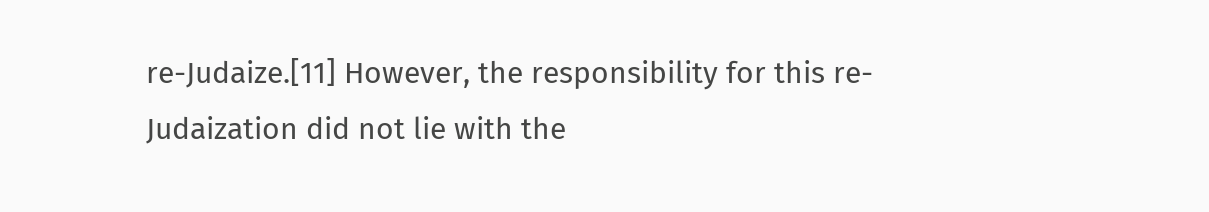re-Judaize.[11] However, the responsibility for this re-Judaization did not lie with the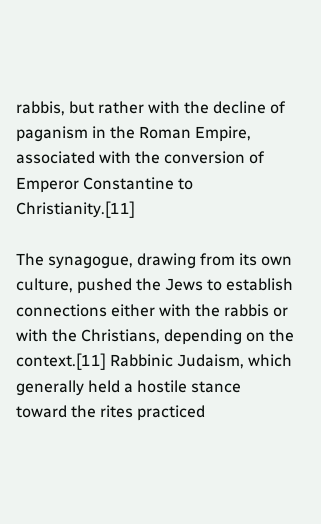rabbis, but rather with the decline of paganism in the Roman Empire, associated with the conversion of Emperor Constantine to Christianity.[11]

The synagogue, drawing from its own culture, pushed the Jews to establish connections either with the rabbis or with the Christians, depending on the context.[11] Rabbinic Judaism, which generally held a hostile stance toward the rites practiced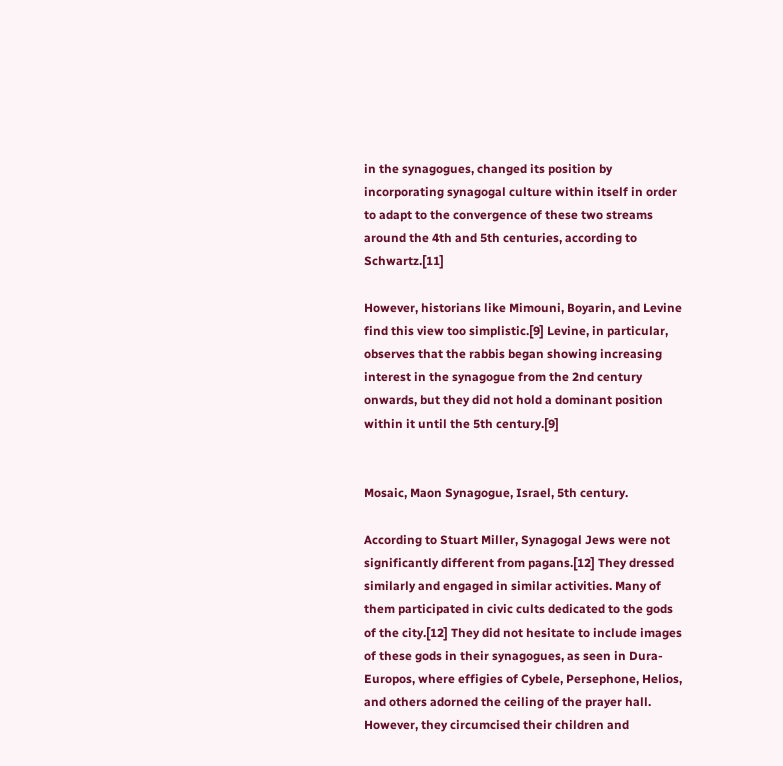in the synagogues, changed its position by incorporating synagogal culture within itself in order to adapt to the convergence of these two streams around the 4th and 5th centuries, according to Schwartz.[11]

However, historians like Mimouni, Boyarin, and Levine find this view too simplistic.[9] Levine, in particular, observes that the rabbis began showing increasing interest in the synagogue from the 2nd century onwards, but they did not hold a dominant position within it until the 5th century.[9]


Mosaic, Maon Synagogue, Israel, 5th century.

According to Stuart Miller, Synagogal Jews were not significantly different from pagans.[12] They dressed similarly and engaged in similar activities. Many of them participated in civic cults dedicated to the gods of the city.[12] They did not hesitate to include images of these gods in their synagogues, as seen in Dura-Europos, where effigies of Cybele, Persephone, Helios, and others adorned the ceiling of the prayer hall. However, they circumcised their children and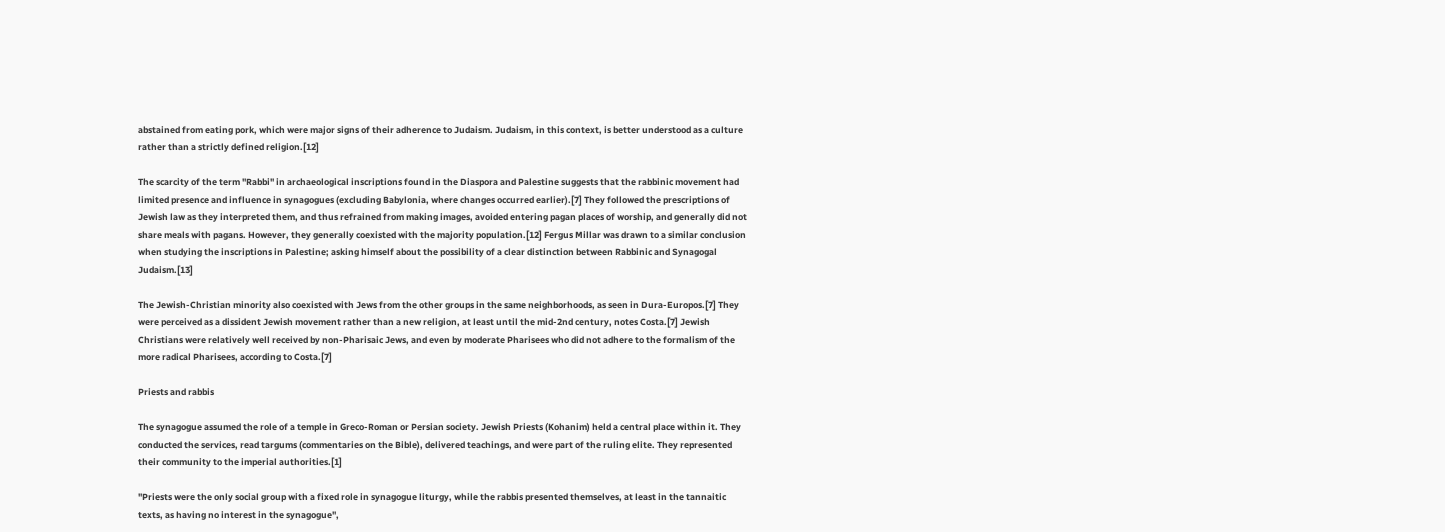abstained from eating pork, which were major signs of their adherence to Judaism. Judaism, in this context, is better understood as a culture rather than a strictly defined religion.[12]

The scarcity of the term "Rabbi" in archaeological inscriptions found in the Diaspora and Palestine suggests that the rabbinic movement had limited presence and influence in synagogues (excluding Babylonia, where changes occurred earlier).[7] They followed the prescriptions of Jewish law as they interpreted them, and thus refrained from making images, avoided entering pagan places of worship, and generally did not share meals with pagans. However, they generally coexisted with the majority population.[12] Fergus Millar was drawn to a similar conclusion when studying the inscriptions in Palestine; asking himself about the possibility of a clear distinction between Rabbinic and Synagogal Judaism.[13]

The Jewish-Christian minority also coexisted with Jews from the other groups in the same neighborhoods, as seen in Dura-Europos.[7] They were perceived as a dissident Jewish movement rather than a new religion, at least until the mid-2nd century, notes Costa.[7] Jewish Christians were relatively well received by non-Pharisaic Jews, and even by moderate Pharisees who did not adhere to the formalism of the more radical Pharisees, according to Costa.[7]

Priests and rabbis

The synagogue assumed the role of a temple in Greco-Roman or Persian society. Jewish Priests (Kohanim) held a central place within it. They conducted the services, read targums (commentaries on the Bible), delivered teachings, and were part of the ruling elite. They represented their community to the imperial authorities.[1]

"Priests were the only social group with a fixed role in synagogue liturgy, while the rabbis presented themselves, at least in the tannaitic texts, as having no interest in the synagogue",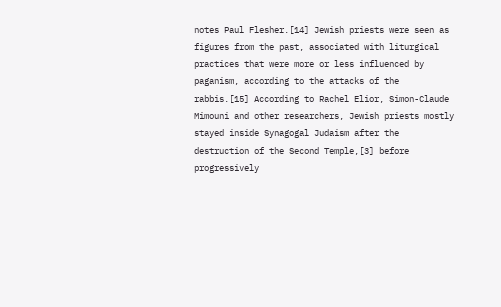notes Paul Flesher.[14] Jewish priests were seen as figures from the past, associated with liturgical practices that were more or less influenced by paganism, according to the attacks of the rabbis.[15] According to Rachel Elior, Simon-Claude Mimouni and other researchers, Jewish priests mostly stayed inside Synagogal Judaism after the destruction of the Second Temple,[3] before progressively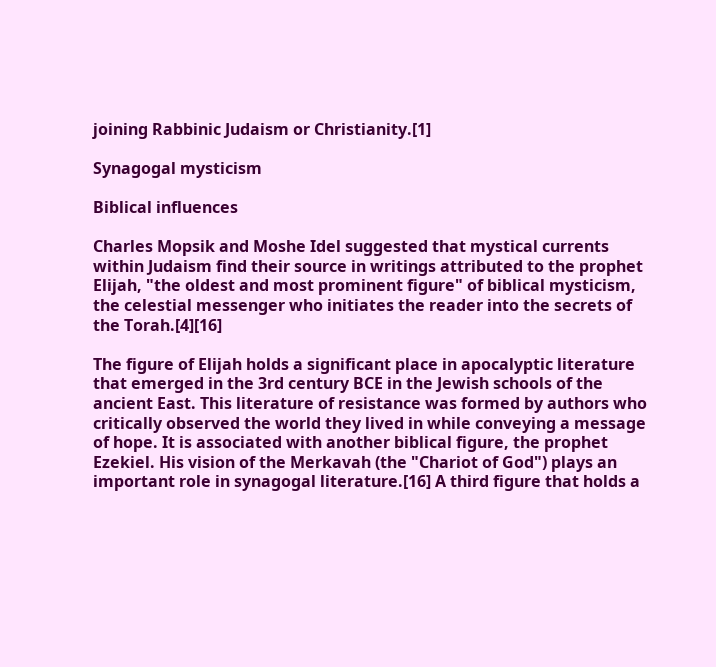joining Rabbinic Judaism or Christianity.[1]

Synagogal mysticism

Biblical influences

Charles Mopsik and Moshe Idel suggested that mystical currents within Judaism find their source in writings attributed to the prophet Elijah, "the oldest and most prominent figure" of biblical mysticism, the celestial messenger who initiates the reader into the secrets of the Torah.[4][16]

The figure of Elijah holds a significant place in apocalyptic literature that emerged in the 3rd century BCE in the Jewish schools of the ancient East. This literature of resistance was formed by authors who critically observed the world they lived in while conveying a message of hope. It is associated with another biblical figure, the prophet Ezekiel. His vision of the Merkavah (the "Chariot of God") plays an important role in synagogal literature.[16] A third figure that holds a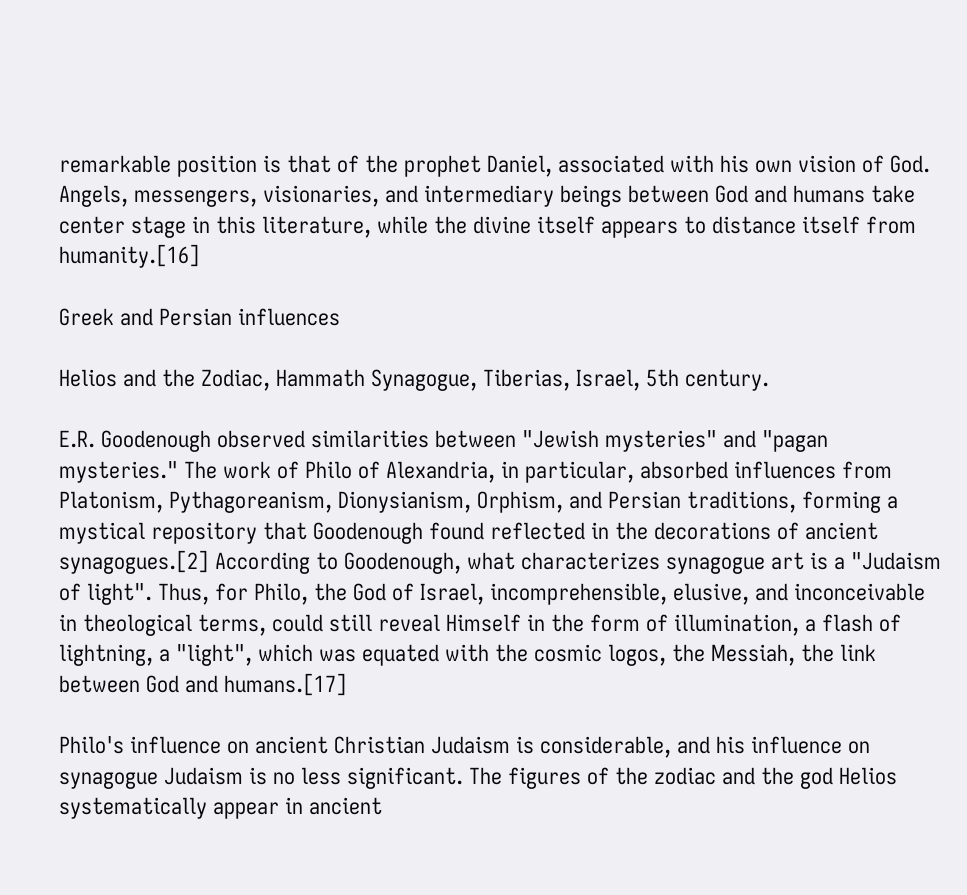remarkable position is that of the prophet Daniel, associated with his own vision of God. Angels, messengers, visionaries, and intermediary beings between God and humans take center stage in this literature, while the divine itself appears to distance itself from humanity.[16]

Greek and Persian influences

Helios and the Zodiac, Hammath Synagogue, Tiberias, Israel, 5th century.

E.R. Goodenough observed similarities between "Jewish mysteries" and "pagan mysteries." The work of Philo of Alexandria, in particular, absorbed influences from Platonism, Pythagoreanism, Dionysianism, Orphism, and Persian traditions, forming a mystical repository that Goodenough found reflected in the decorations of ancient synagogues.[2] According to Goodenough, what characterizes synagogue art is a "Judaism of light". Thus, for Philo, the God of Israel, incomprehensible, elusive, and inconceivable in theological terms, could still reveal Himself in the form of illumination, a flash of lightning, a "light", which was equated with the cosmic logos, the Messiah, the link between God and humans.[17]

Philo's influence on ancient Christian Judaism is considerable, and his influence on synagogue Judaism is no less significant. The figures of the zodiac and the god Helios systematically appear in ancient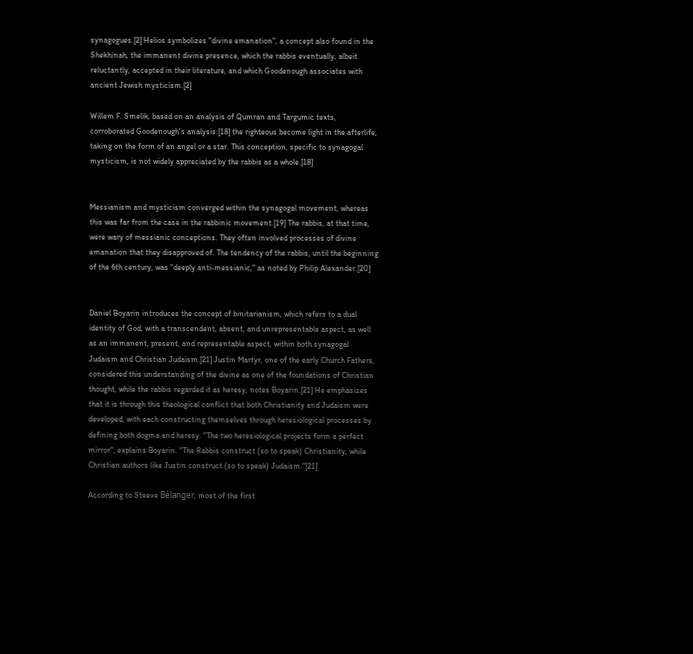synagogues.[2] Helios symbolizes "divine emanation", a concept also found in the Shekhinah, the immanent divine presence, which the rabbis eventually, albeit reluctantly, accepted in their literature, and which Goodenough associates with ancient Jewish mysticism.[2]

Willem F. Smelik, based on an analysis of Qumran and Targumic texts, corroborated Goodenough's analysis:[18] the righteous become light in the afterlife, taking on the form of an angel or a star. This conception, specific to synagogal mysticism, is not widely appreciated by the rabbis as a whole.[18]


Messianism and mysticism converged within the synagogal movement, whereas this was far from the case in the rabbinic movement.[19] The rabbis, at that time, were wary of messianic conceptions. They often involved processes of divine emanation that they disapproved of. The tendency of the rabbis, until the beginning of the 6th century, was "deeply anti-messianic," as noted by Philip Alexander.[20]


Daniel Boyarin introduces the concept of binitarianism, which refers to a dual identity of God, with a transcendent, absent, and unrepresentable aspect, as well as an immanent, present, and representable aspect, within both synagogal Judaism and Christian Judaism.[21] Justin Martyr, one of the early Church Fathers, considered this understanding of the divine as one of the foundations of Christian thought, while the rabbis regarded it as heresy, notes Boyarin.[21] He emphasizes that it is through this theological conflict that both Christianity and Judaism were developed, with each constructing themselves through heresiological processes by defining both dogma and heresy. "The two heresiological projects form a perfect mirror", explains Boyarin. "The Rabbis construct (so to speak) Christianity, while Christian authors like Justin construct (so to speak) Judaism."[21]

According to Steeve Bélanger, most of the first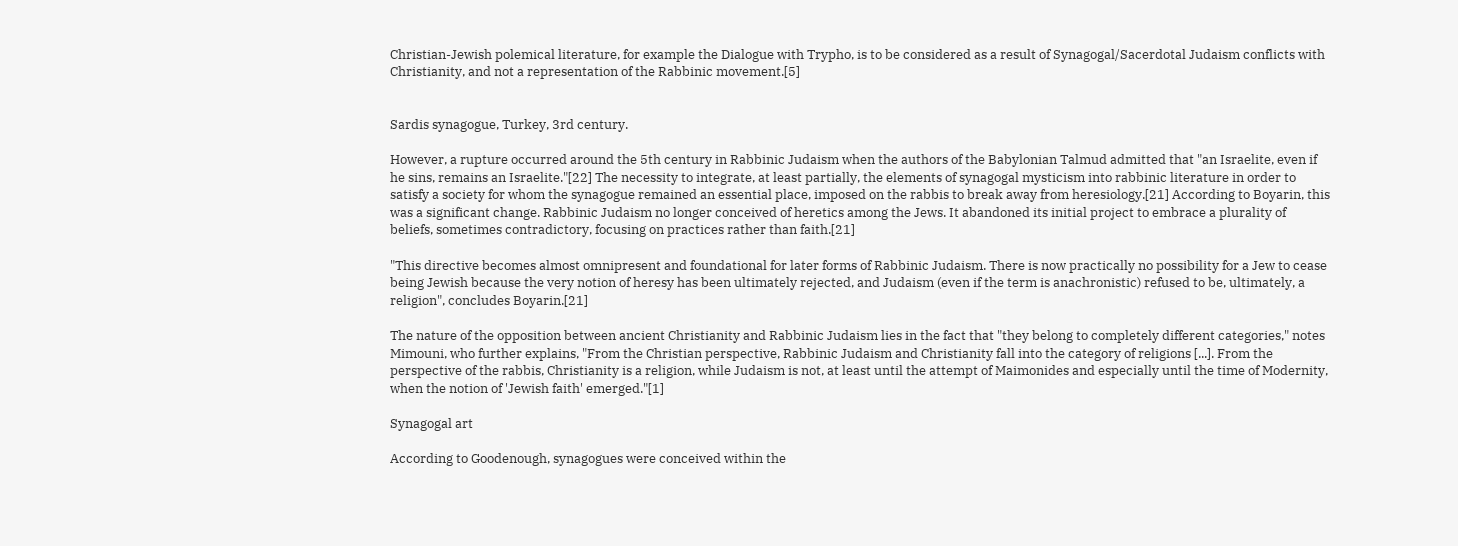Christian-Jewish polemical literature, for example the Dialogue with Trypho, is to be considered as a result of Synagogal/Sacerdotal Judaism conflicts with Christianity, and not a representation of the Rabbinic movement.[5]


Sardis synagogue, Turkey, 3rd century.

However, a rupture occurred around the 5th century in Rabbinic Judaism when the authors of the Babylonian Talmud admitted that "an Israelite, even if he sins, remains an Israelite."[22] The necessity to integrate, at least partially, the elements of synagogal mysticism into rabbinic literature in order to satisfy a society for whom the synagogue remained an essential place, imposed on the rabbis to break away from heresiology.[21] According to Boyarin, this was a significant change. Rabbinic Judaism no longer conceived of heretics among the Jews. It abandoned its initial project to embrace a plurality of beliefs, sometimes contradictory, focusing on practices rather than faith.[21]

"This directive becomes almost omnipresent and foundational for later forms of Rabbinic Judaism. There is now practically no possibility for a Jew to cease being Jewish because the very notion of heresy has been ultimately rejected, and Judaism (even if the term is anachronistic) refused to be, ultimately, a religion", concludes Boyarin.[21]

The nature of the opposition between ancient Christianity and Rabbinic Judaism lies in the fact that "they belong to completely different categories," notes Mimouni, who further explains, "From the Christian perspective, Rabbinic Judaism and Christianity fall into the category of religions [...]. From the perspective of the rabbis, Christianity is a religion, while Judaism is not, at least until the attempt of Maimonides and especially until the time of Modernity, when the notion of 'Jewish faith' emerged."[1]

Synagogal art

According to Goodenough, synagogues were conceived within the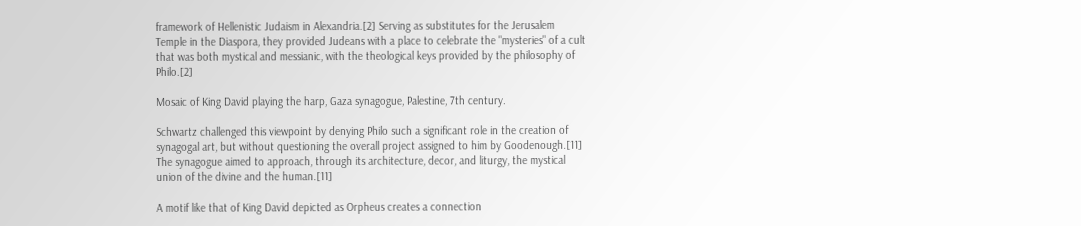framework of Hellenistic Judaism in Alexandria.[2] Serving as substitutes for the Jerusalem Temple in the Diaspora, they provided Judeans with a place to celebrate the "mysteries" of a cult that was both mystical and messianic, with the theological keys provided by the philosophy of Philo.[2]

Mosaic of King David playing the harp, Gaza synagogue, Palestine, 7th century.

Schwartz challenged this viewpoint by denying Philo such a significant role in the creation of synagogal art, but without questioning the overall project assigned to him by Goodenough.[11] The synagogue aimed to approach, through its architecture, decor, and liturgy, the mystical union of the divine and the human.[11]

A motif like that of King David depicted as Orpheus creates a connection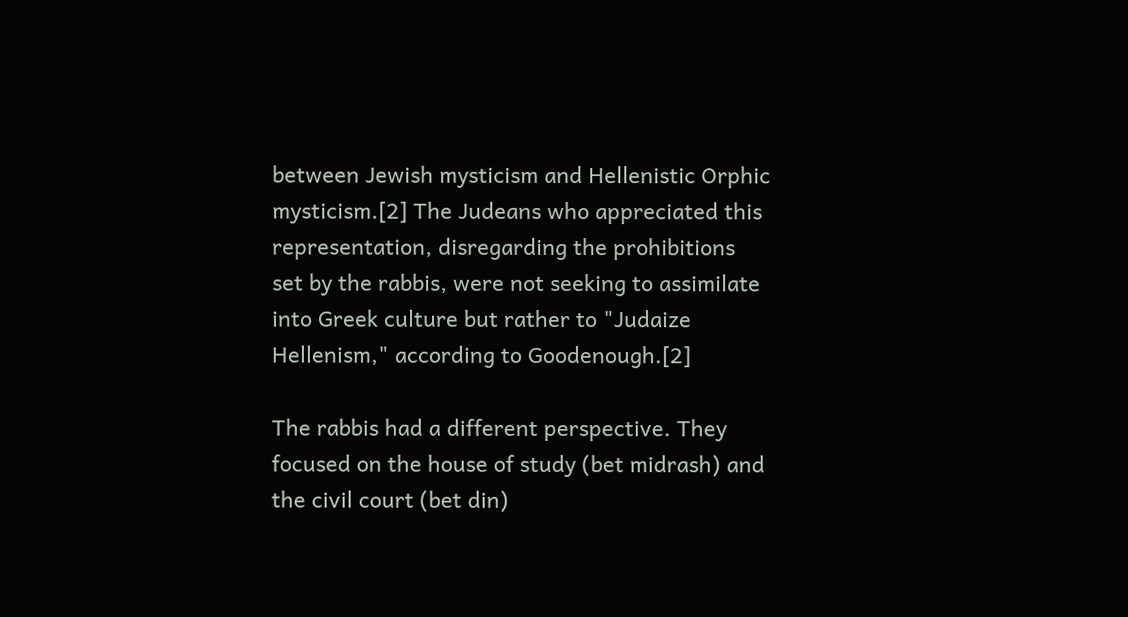between Jewish mysticism and Hellenistic Orphic mysticism.[2] The Judeans who appreciated this representation, disregarding the prohibitions set by the rabbis, were not seeking to assimilate into Greek culture but rather to "Judaize Hellenism," according to Goodenough.[2]

The rabbis had a different perspective. They focused on the house of study (bet midrash) and the civil court (bet din)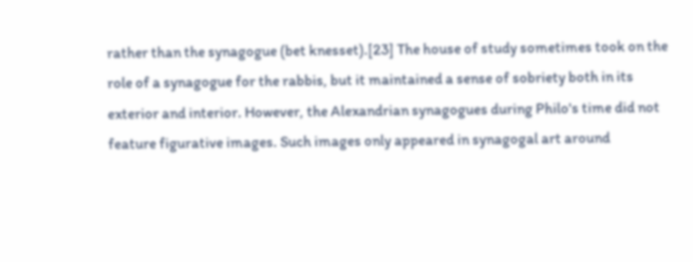rather than the synagogue (bet knesset).[23] The house of study sometimes took on the role of a synagogue for the rabbis, but it maintained a sense of sobriety both in its exterior and interior. However, the Alexandrian synagogues during Philo's time did not feature figurative images. Such images only appeared in synagogal art around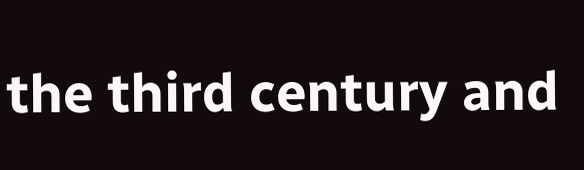the third century and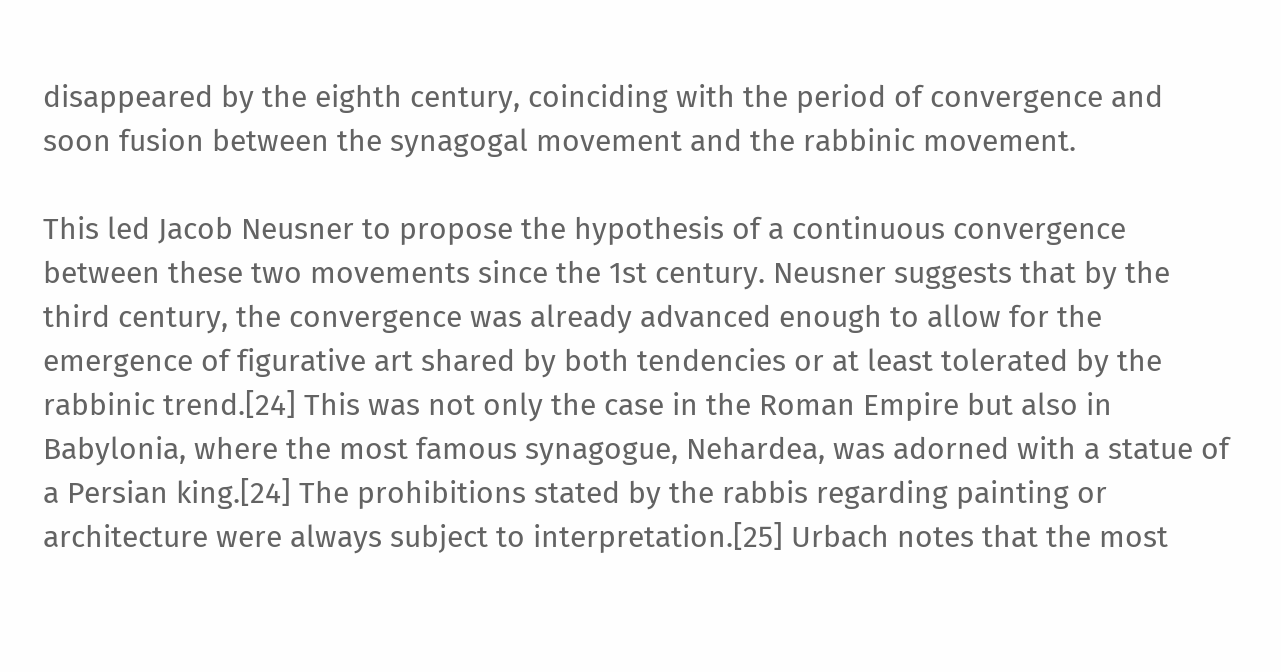disappeared by the eighth century, coinciding with the period of convergence and soon fusion between the synagogal movement and the rabbinic movement.

This led Jacob Neusner to propose the hypothesis of a continuous convergence between these two movements since the 1st century. Neusner suggests that by the third century, the convergence was already advanced enough to allow for the emergence of figurative art shared by both tendencies or at least tolerated by the rabbinic trend.[24] This was not only the case in the Roman Empire but also in Babylonia, where the most famous synagogue, Nehardea, was adorned with a statue of a Persian king.[24] The prohibitions stated by the rabbis regarding painting or architecture were always subject to interpretation.[25] Urbach notes that the most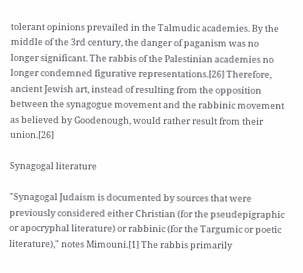tolerant opinions prevailed in the Talmudic academies. By the middle of the 3rd century, the danger of paganism was no longer significant. The rabbis of the Palestinian academies no longer condemned figurative representations.[26] Therefore, ancient Jewish art, instead of resulting from the opposition between the synagogue movement and the rabbinic movement as believed by Goodenough, would rather result from their union.[26]

Synagogal literature

"Synagogal Judaism is documented by sources that were previously considered either Christian (for the pseudepigraphic or apocryphal literature) or rabbinic (for the Targumic or poetic literature)," notes Mimouni.[1] The rabbis primarily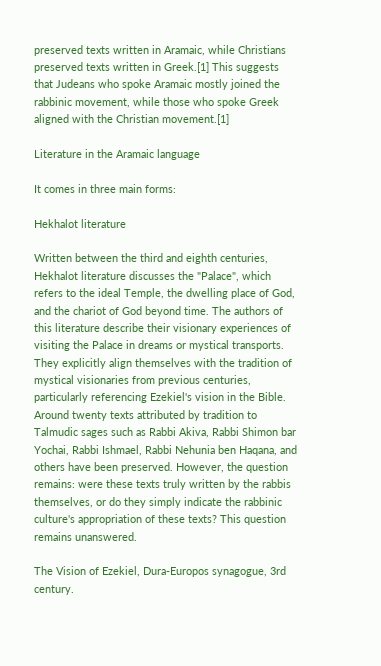preserved texts written in Aramaic, while Christians preserved texts written in Greek.[1] This suggests that Judeans who spoke Aramaic mostly joined the rabbinic movement, while those who spoke Greek aligned with the Christian movement.[1]

Literature in the Aramaic language

It comes in three main forms:

Hekhalot literature

Written between the third and eighth centuries, Hekhalot literature discusses the "Palace", which refers to the ideal Temple, the dwelling place of God, and the chariot of God beyond time. The authors of this literature describe their visionary experiences of visiting the Palace in dreams or mystical transports. They explicitly align themselves with the tradition of mystical visionaries from previous centuries, particularly referencing Ezekiel's vision in the Bible. Around twenty texts attributed by tradition to Talmudic sages such as Rabbi Akiva, Rabbi Shimon bar Yochai, Rabbi Ishmael, Rabbi Nehunia ben Haqana, and others have been preserved. However, the question remains: were these texts truly written by the rabbis themselves, or do they simply indicate the rabbinic culture's appropriation of these texts? This question remains unanswered.

The Vision of Ezekiel, Dura-Europos synagogue, 3rd century.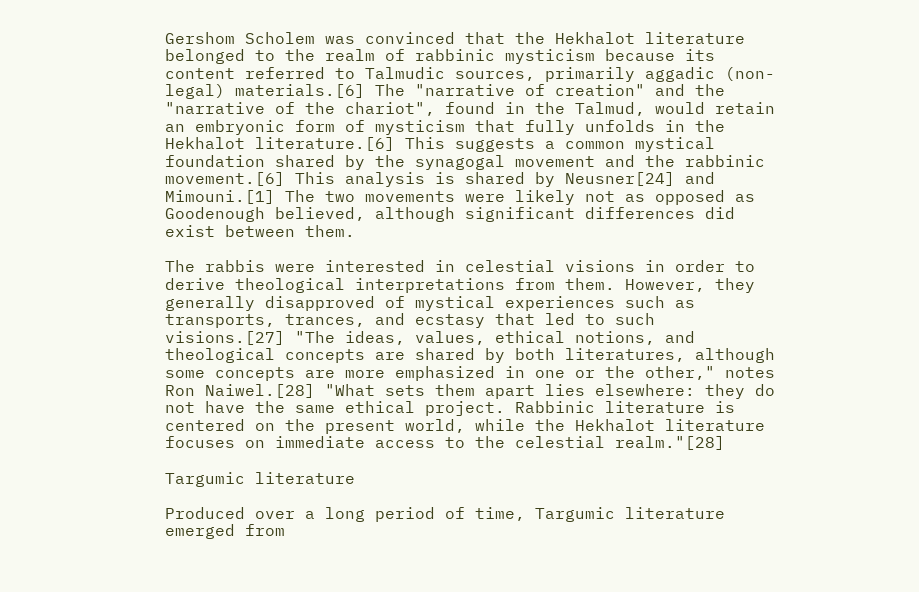Gershom Scholem was convinced that the Hekhalot literature belonged to the realm of rabbinic mysticism because its content referred to Talmudic sources, primarily aggadic (non-legal) materials.[6] The "narrative of creation" and the "narrative of the chariot", found in the Talmud, would retain an embryonic form of mysticism that fully unfolds in the Hekhalot literature.[6] This suggests a common mystical foundation shared by the synagogal movement and the rabbinic movement.[6] This analysis is shared by Neusner[24] and Mimouni.[1] The two movements were likely not as opposed as Goodenough believed, although significant differences did exist between them.

The rabbis were interested in celestial visions in order to derive theological interpretations from them. However, they generally disapproved of mystical experiences such as transports, trances, and ecstasy that led to such visions.[27] "The ideas, values, ethical notions, and theological concepts are shared by both literatures, although some concepts are more emphasized in one or the other," notes Ron Naiwel.[28] "What sets them apart lies elsewhere: they do not have the same ethical project. Rabbinic literature is centered on the present world, while the Hekhalot literature focuses on immediate access to the celestial realm."[28]

Targumic literature

Produced over a long period of time, Targumic literature emerged from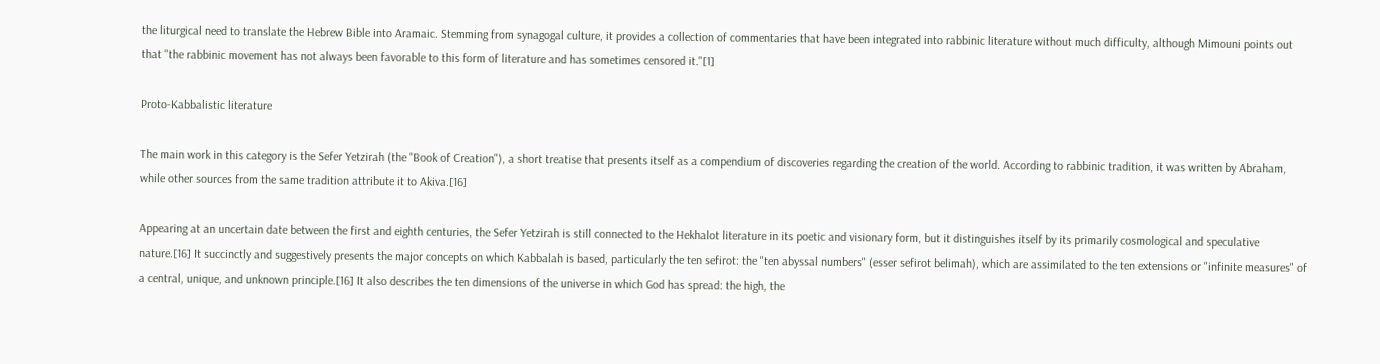the liturgical need to translate the Hebrew Bible into Aramaic. Stemming from synagogal culture, it provides a collection of commentaries that have been integrated into rabbinic literature without much difficulty, although Mimouni points out that "the rabbinic movement has not always been favorable to this form of literature and has sometimes censored it."[1]

Proto-Kabbalistic literature

The main work in this category is the Sefer Yetzirah (the "Book of Creation"), a short treatise that presents itself as a compendium of discoveries regarding the creation of the world. According to rabbinic tradition, it was written by Abraham, while other sources from the same tradition attribute it to Akiva.[16]

Appearing at an uncertain date between the first and eighth centuries, the Sefer Yetzirah is still connected to the Hekhalot literature in its poetic and visionary form, but it distinguishes itself by its primarily cosmological and speculative nature.[16] It succinctly and suggestively presents the major concepts on which Kabbalah is based, particularly the ten sefirot: the "ten abyssal numbers" (esser sefirot belimah), which are assimilated to the ten extensions or "infinite measures" of a central, unique, and unknown principle.[16] It also describes the ten dimensions of the universe in which God has spread: the high, the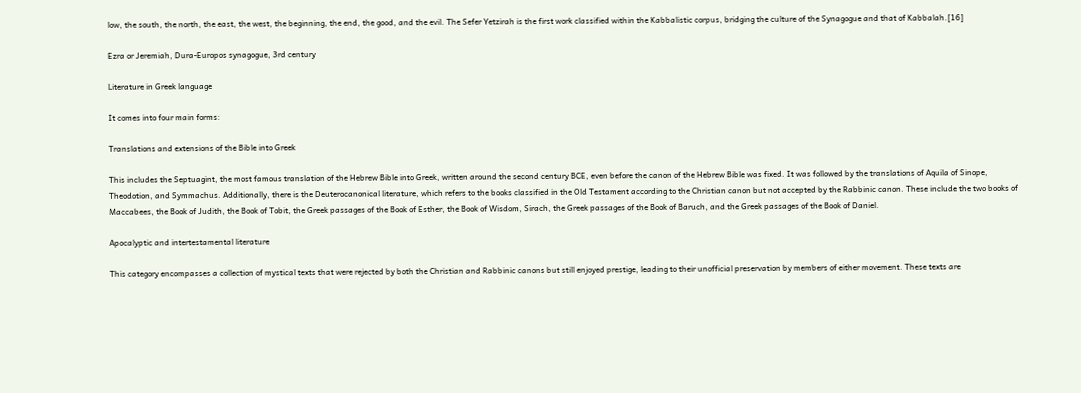low, the south, the north, the east, the west, the beginning, the end, the good, and the evil. The Sefer Yetzirah is the first work classified within the Kabbalistic corpus, bridging the culture of the Synagogue and that of Kabbalah.[16]

Ezra or Jeremiah, Dura-Europos synagogue, 3rd century

Literature in Greek language

It comes into four main forms:

Translations and extensions of the Bible into Greek

This includes the Septuagint, the most famous translation of the Hebrew Bible into Greek, written around the second century BCE, even before the canon of the Hebrew Bible was fixed. It was followed by the translations of Aquila of Sinope, Theodotion, and Symmachus. Additionally, there is the Deuterocanonical literature, which refers to the books classified in the Old Testament according to the Christian canon but not accepted by the Rabbinic canon. These include the two books of Maccabees, the Book of Judith, the Book of Tobit, the Greek passages of the Book of Esther, the Book of Wisdom, Sirach, the Greek passages of the Book of Baruch, and the Greek passages of the Book of Daniel.

Apocalyptic and intertestamental literature

This category encompasses a collection of mystical texts that were rejected by both the Christian and Rabbinic canons but still enjoyed prestige, leading to their unofficial preservation by members of either movement. These texts are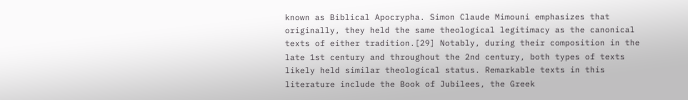known as Biblical Apocrypha. Simon Claude Mimouni emphasizes that originally, they held the same theological legitimacy as the canonical texts of either tradition.[29] Notably, during their composition in the late 1st century and throughout the 2nd century, both types of texts likely held similar theological status. Remarkable texts in this literature include the Book of Jubilees, the Greek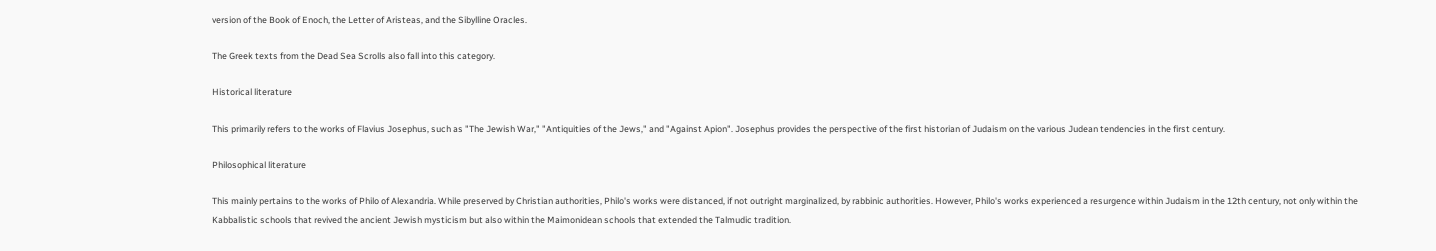version of the Book of Enoch, the Letter of Aristeas, and the Sibylline Oracles.

The Greek texts from the Dead Sea Scrolls also fall into this category.

Historical literature

This primarily refers to the works of Flavius Josephus, such as "The Jewish War," "Antiquities of the Jews," and "Against Apion". Josephus provides the perspective of the first historian of Judaism on the various Judean tendencies in the first century.

Philosophical literature

This mainly pertains to the works of Philo of Alexandria. While preserved by Christian authorities, Philo's works were distanced, if not outright marginalized, by rabbinic authorities. However, Philo's works experienced a resurgence within Judaism in the 12th century, not only within the Kabbalistic schools that revived the ancient Jewish mysticism but also within the Maimonidean schools that extended the Talmudic tradition.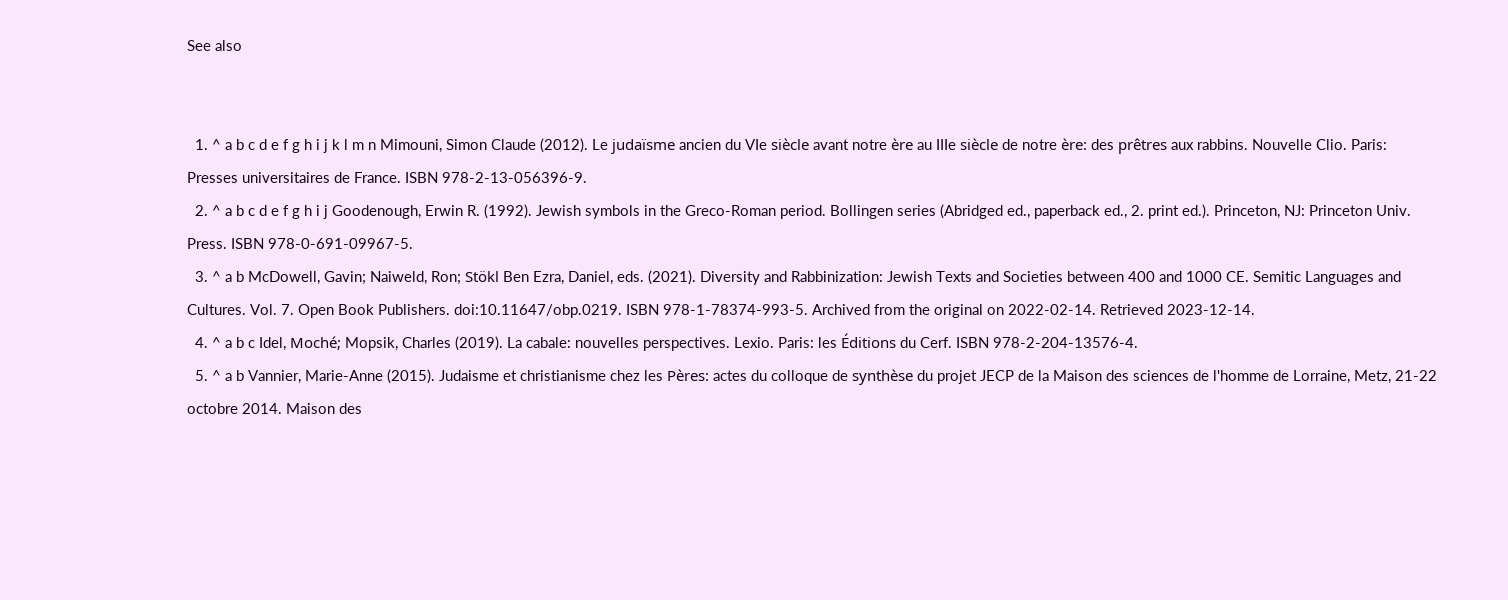See also


  1. ^ a b c d e f g h i j k l m n Mimouni, Simon Claude (2012). Le judaïsme ancien du VIe siècle avant notre ère au IIIe siècle de notre ère: des prêtres aux rabbins. Nouvelle Clio. Paris: Presses universitaires de France. ISBN 978-2-13-056396-9.
  2. ^ a b c d e f g h i j Goodenough, Erwin R. (1992). Jewish symbols in the Greco-Roman period. Bollingen series (Abridged ed., paperback ed., 2. print ed.). Princeton, NJ: Princeton Univ. Press. ISBN 978-0-691-09967-5.
  3. ^ a b McDowell, Gavin; Naiweld, Ron; Stökl Ben Ezra, Daniel, eds. (2021). Diversity and Rabbinization: Jewish Texts and Societies between 400 and 1000 CE. Semitic Languages and Cultures. Vol. 7. Open Book Publishers. doi:10.11647/obp.0219. ISBN 978-1-78374-993-5. Archived from the original on 2022-02-14. Retrieved 2023-12-14.
  4. ^ a b c Idel, Moché; Mopsik, Charles (2019). La cabale: nouvelles perspectives. Lexio. Paris: les Éditions du Cerf. ISBN 978-2-204-13576-4.
  5. ^ a b Vannier, Marie-Anne (2015). Judaisme et christianisme chez les Pères: actes du colloque de synthèse du projet JECP de la Maison des sciences de l'homme de Lorraine, Metz, 21-22 octobre 2014. Maison des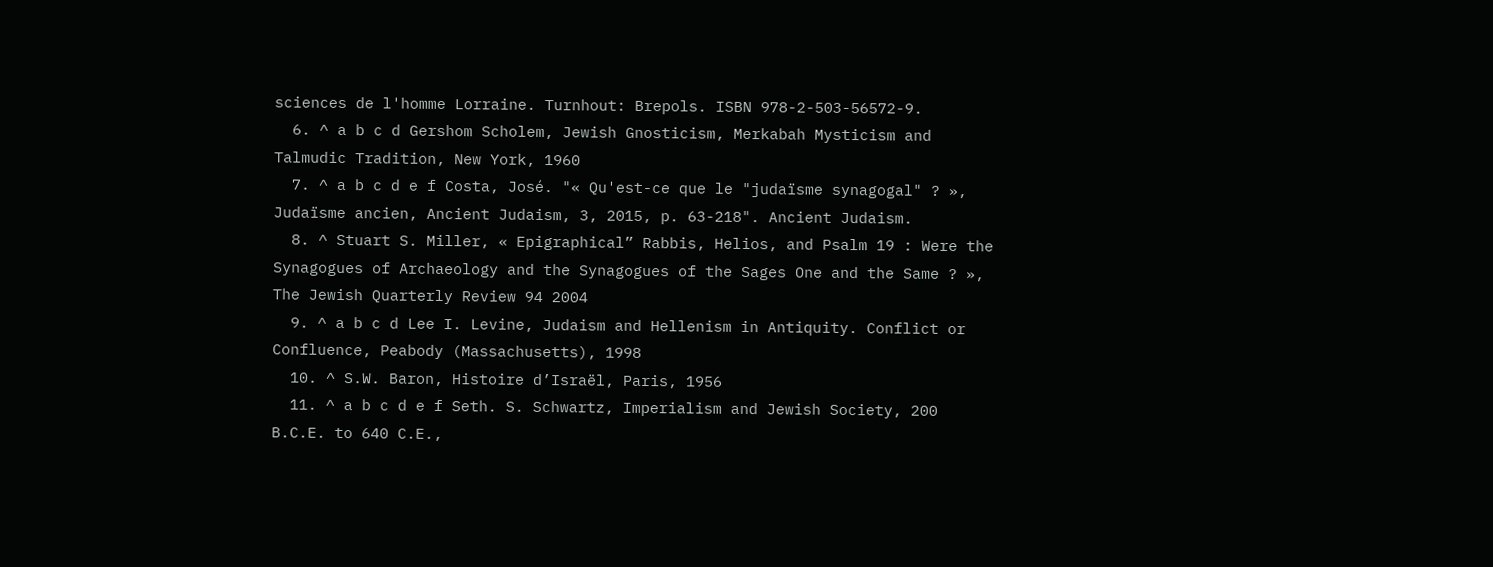sciences de l'homme Lorraine. Turnhout: Brepols. ISBN 978-2-503-56572-9.
  6. ^ a b c d Gershom Scholem, Jewish Gnosticism, Merkabah Mysticism and Talmudic Tradition, New York, 1960
  7. ^ a b c d e f Costa, José. "« Qu'est-ce que le "judaïsme synagogal" ? », Judaïsme ancien, Ancient Judaism, 3, 2015, p. 63-218". Ancient Judaism.
  8. ^ Stuart S. Miller, « Epigraphical” Rabbis, Helios, and Psalm 19 : Were the Synagogues of Archaeology and the Synagogues of the Sages One and the Same ? », The Jewish Quarterly Review 94 2004
  9. ^ a b c d Lee I. Levine, Judaism and Hellenism in Antiquity. Conflict or Confluence, Peabody (Massachusetts), 1998
  10. ^ S.W. Baron, Histoire d’Israël, Paris, 1956
  11. ^ a b c d e f Seth. S. Schwartz, Imperialism and Jewish Society, 200 B.C.E. to 640 C.E.,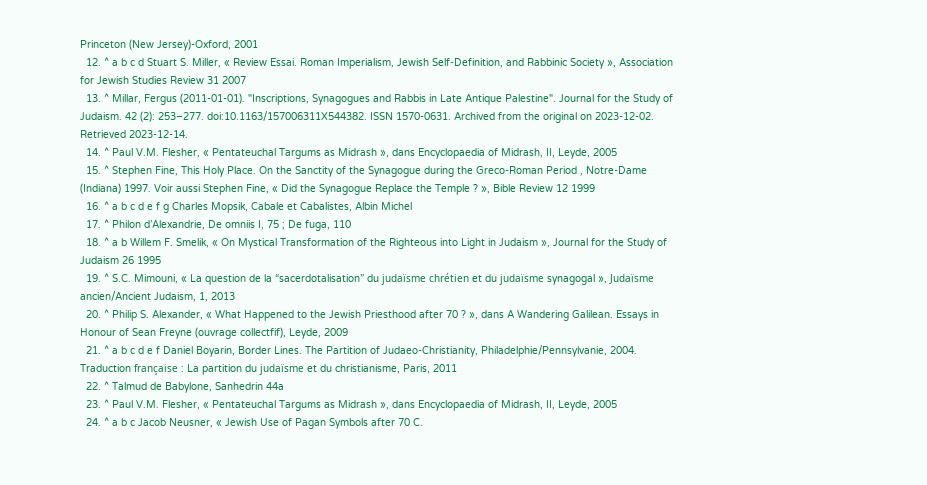Princeton (New Jersey)-Oxford, 2001
  12. ^ a b c d Stuart S. Miller, « Review Essai. Roman Imperialism, Jewish Self-Definition, and Rabbinic Society », Association for Jewish Studies Review 31 2007
  13. ^ Millar, Fergus (2011-01-01). "Inscriptions, Synagogues and Rabbis in Late Antique Palestine". Journal for the Study of Judaism. 42 (2): 253–277. doi:10.1163/157006311X544382. ISSN 1570-0631. Archived from the original on 2023-12-02. Retrieved 2023-12-14.
  14. ^ Paul V.M. Flesher, « Pentateuchal Targums as Midrash », dans Encyclopaedia of Midrash, II, Leyde, 2005
  15. ^ Stephen Fine, This Holy Place. On the Sanctity of the Synagogue during the Greco-Roman Period , Notre-Dame (Indiana) 1997. Voir aussi Stephen Fine, « Did the Synagogue Replace the Temple ? », Bible Review 12 1999
  16. ^ a b c d e f g Charles Mopsik, Cabale et Cabalistes, Albin Michel
  17. ^ Philon d’Alexandrie, De omniis I, 75 ; De fuga, 110
  18. ^ a b Willem F. Smelik, « On Mystical Transformation of the Righteous into Light in Judaism », Journal for the Study of Judaism 26 1995
  19. ^ S.C. Mimouni, « La question de la “sacerdotalisation” du judaïsme chrétien et du judaïsme synagogal », Judaïsme ancien/Ancient Judaism, 1, 2013
  20. ^ Philip S. Alexander, « What Happened to the Jewish Priesthood after 70 ? », dans A Wandering Galilean. Essays in Honour of Sean Freyne (ouvrage collectfif), Leyde, 2009
  21. ^ a b c d e f Daniel Boyarin, Border Lines. The Partition of Judaeo-Christianity, Philadelphie/Pennsylvanie, 2004. Traduction française : La partition du judaïsme et du christianisme, Paris, 2011
  22. ^ Talmud de Babylone, Sanhedrin 44a
  23. ^ Paul V.M. Flesher, « Pentateuchal Targums as Midrash », dans Encyclopaedia of Midrash, II, Leyde, 2005
  24. ^ a b c Jacob Neusner, « Jewish Use of Pagan Symbols after 70 C.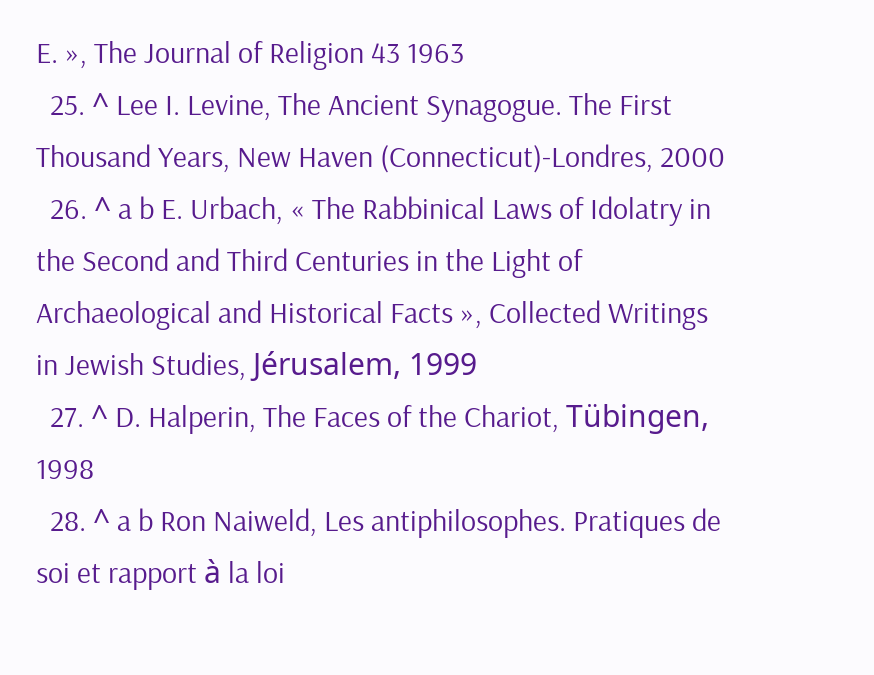E. », The Journal of Religion 43 1963
  25. ^ Lee I. Levine, The Ancient Synagogue. The First Thousand Years, New Haven (Connecticut)-Londres, 2000
  26. ^ a b E. Urbach, « The Rabbinical Laws of Idolatry in the Second and Third Centuries in the Light of Archaeological and Historical Facts », Collected Writings in Jewish Studies, Jérusalem, 1999
  27. ^ D. Halperin, The Faces of the Chariot, Tübingen, 1998
  28. ^ a b Ron Naiweld, Les antiphilosophes. Pratiques de soi et rapport à la loi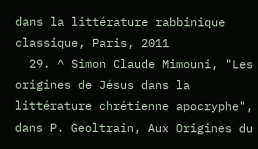dans la littérature rabbinique classique, Paris, 2011
  29. ^ Simon Claude Mimouni, "Les origines de Jésus dans la littérature chrétienne apocryphe", dans P. Geoltrain, Aux Origines du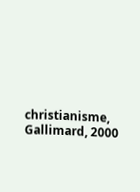christianisme, Gallimard, 2000